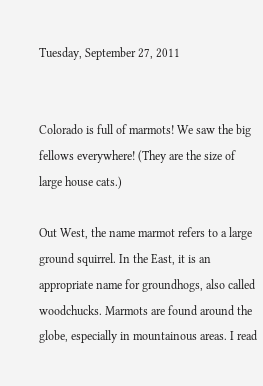Tuesday, September 27, 2011


Colorado is full of marmots! We saw the big fellows everywhere! (They are the size of large house cats.)

Out West, the name marmot refers to a large ground squirrel. In the East, it is an appropriate name for groundhogs, also called woodchucks. Marmots are found around the globe, especially in mountainous areas. I read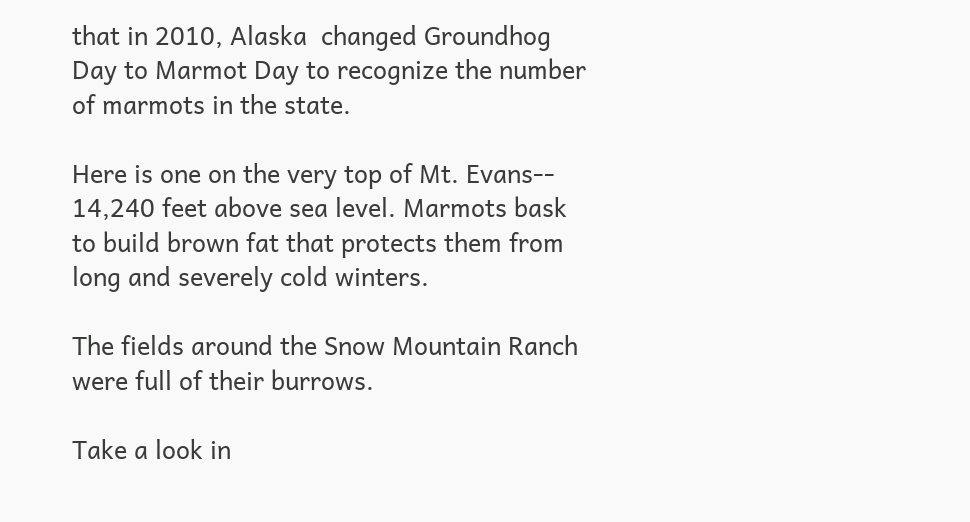that in 2010, Alaska  changed Groundhog Day to Marmot Day to recognize the number of marmots in the state.

Here is one on the very top of Mt. Evans-- 14,240 feet above sea level. Marmots bask to build brown fat that protects them from long and severely cold winters.

The fields around the Snow Mountain Ranch were full of their burrows.

Take a look in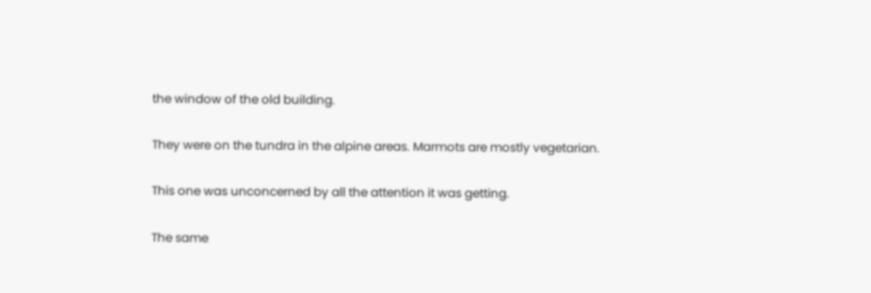the window of the old building.

They were on the tundra in the alpine areas. Marmots are mostly vegetarian.

This one was unconcerned by all the attention it was getting.

The same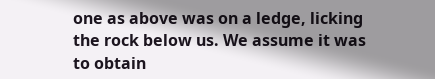one as above was on a ledge, licking the rock below us. We assume it was to obtain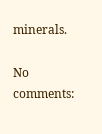minerals.

No comments: